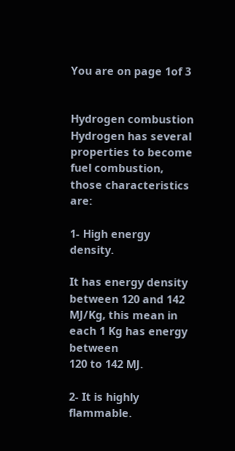You are on page 1of 3


Hydrogen combustion
Hydrogen has several properties to become fuel combustion, those characteristics are:

1- High energy density.

It has energy density between 120 and 142 MJ/Kg, this mean in each 1 Kg has energy between
120 to 142 MJ.

2- It is highly flammable.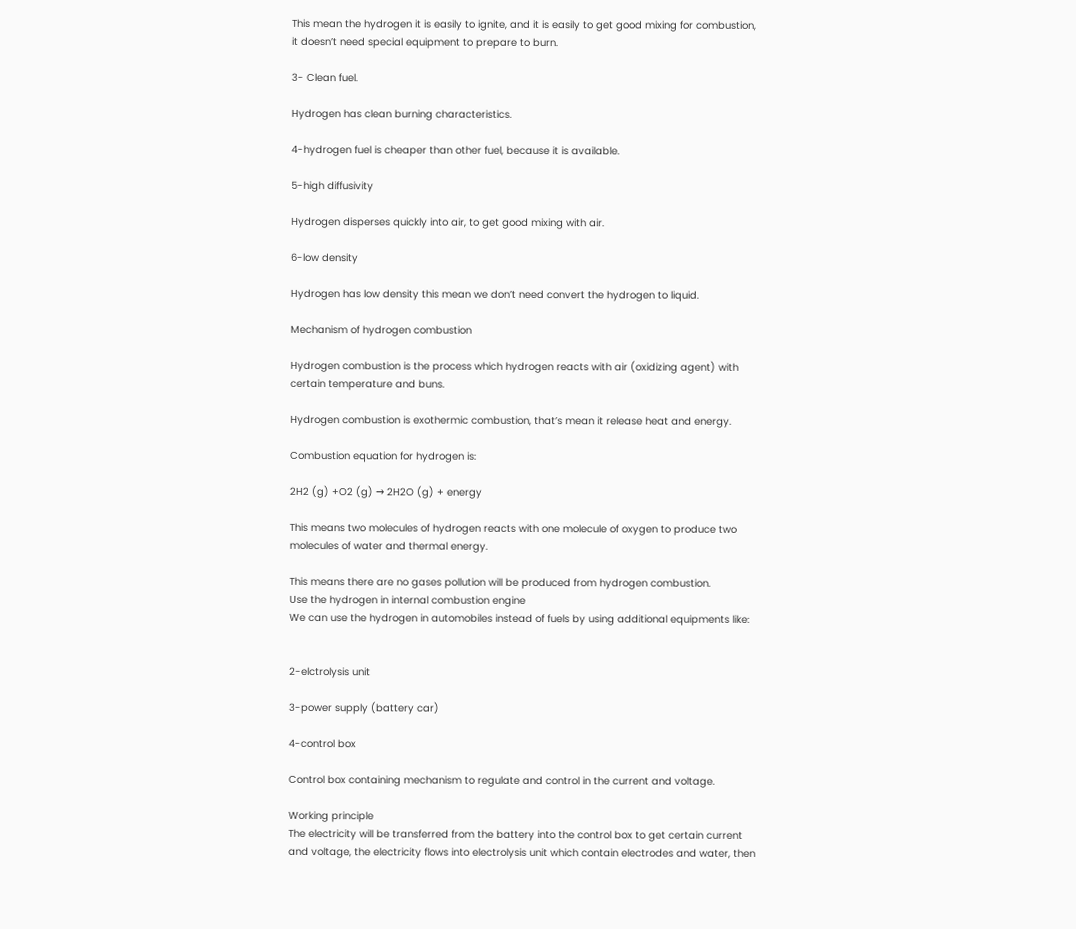This mean the hydrogen it is easily to ignite, and it is easily to get good mixing for combustion,
it doesn’t need special equipment to prepare to burn.

3- Clean fuel.

Hydrogen has clean burning characteristics.

4-hydrogen fuel is cheaper than other fuel, because it is available.

5-high diffusivity

Hydrogen disperses quickly into air, to get good mixing with air.

6-low density

Hydrogen has low density this mean we don’t need convert the hydrogen to liquid.

Mechanism of hydrogen combustion

Hydrogen combustion is the process which hydrogen reacts with air (oxidizing agent) with
certain temperature and buns.

Hydrogen combustion is exothermic combustion, that’s mean it release heat and energy.

Combustion equation for hydrogen is:

2H2 (g) +O2 (g) → 2H2O (g) + energy

This means two molecules of hydrogen reacts with one molecule of oxygen to produce two
molecules of water and thermal energy.

This means there are no gases pollution will be produced from hydrogen combustion.
Use the hydrogen in internal combustion engine
We can use the hydrogen in automobiles instead of fuels by using additional equipments like:


2-elctrolysis unit

3-power supply (battery car)

4-control box

Control box containing mechanism to regulate and control in the current and voltage.

Working principle
The electricity will be transferred from the battery into the control box to get certain current
and voltage, the electricity flows into electrolysis unit which contain electrodes and water, then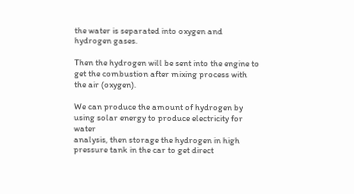the water is separated into oxygen and hydrogen gases.

Then the hydrogen will be sent into the engine to get the combustion after mixing process with
the air (oxygen).

We can produce the amount of hydrogen by using solar energy to produce electricity for water
analysis, then storage the hydrogen in high pressure tank in the car to get direct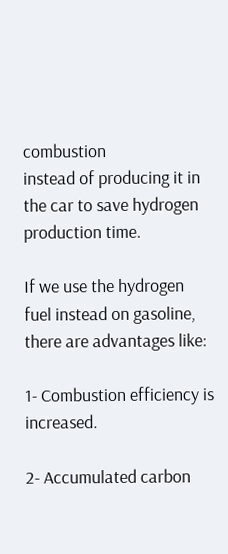combustion
instead of producing it in the car to save hydrogen production time.

If we use the hydrogen fuel instead on gasoline, there are advantages like:

1- Combustion efficiency is increased.

2- Accumulated carbon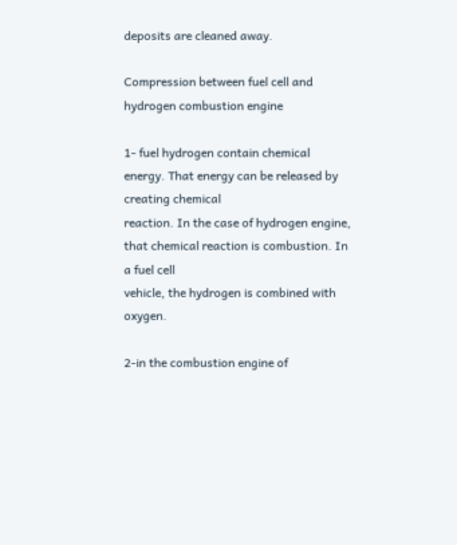deposits are cleaned away.

Compression between fuel cell and hydrogen combustion engine

1- fuel hydrogen contain chemical energy. That energy can be released by creating chemical
reaction. In the case of hydrogen engine, that chemical reaction is combustion. In a fuel cell
vehicle, the hydrogen is combined with oxygen.

2-in the combustion engine of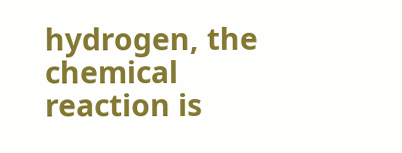hydrogen, the chemical reaction is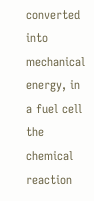converted into mechanical
energy, in a fuel cell the chemical reaction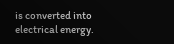is converted into electrical energy.